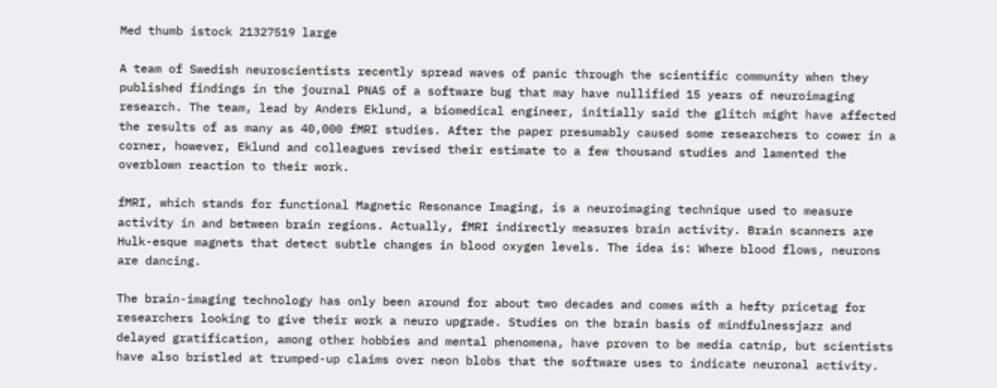Med thumb istock 21327519 large

A team of Swedish neuroscientists recently spread waves of panic through the scientific community when they published findings in the journal PNAS of a software bug that may have nullified 15 years of neuroimaging research. The team, lead by Anders Eklund, a biomedical engineer, initially said the glitch might have affected the results of as many as 40,000 fMRI studies. After the paper presumably caused some researchers to cower in a corner, however, Eklund and colleagues revised their estimate to a few thousand studies and lamented the overblown reaction to their work.

fMRI, which stands for functional Magnetic Resonance Imaging, is a neuroimaging technique used to measure activity in and between brain regions. Actually, fMRI indirectly measures brain activity. Brain scanners are Hulk-esque magnets that detect subtle changes in blood oxygen levels. The idea is: Where blood flows, neurons are dancing.

The brain-imaging technology has only been around for about two decades and comes with a hefty pricetag for researchers looking to give their work a neuro upgrade. Studies on the brain basis of mindfulnessjazz and delayed gratification, among other hobbies and mental phenomena, have proven to be media catnip, but scientists have also bristled at trumped-up claims over neon blobs that the software uses to indicate neuronal activity.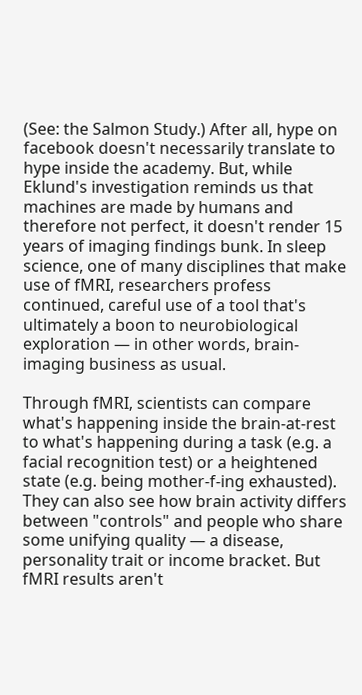(See: the Salmon Study.) After all, hype on facebook doesn't necessarily translate to hype inside the academy. But, while Eklund's investigation reminds us that machines are made by humans and therefore not perfect, it doesn't render 15 years of imaging findings bunk. In sleep science, one of many disciplines that make use of fMRI, researchers profess continued, careful use of a tool that's ultimately a boon to neurobiological exploration — in other words, brain-imaging business as usual.

Through fMRI, scientists can compare what's happening inside the brain-at-rest to what's happening during a task (e.g. a facial recognition test) or a heightened state (e.g. being mother-f-ing exhausted). They can also see how brain activity differs between "controls" and people who share some unifying quality — a disease, personality trait or income bracket. But fMRI results aren't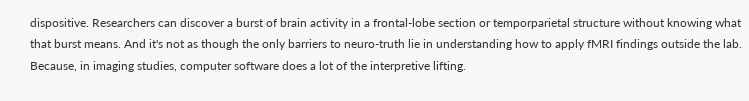dispositive. Researchers can discover a burst of brain activity in a frontal-lobe section or temporparietal structure without knowing what that burst means. And it's not as though the only barriers to neuro-truth lie in understanding how to apply fMRI findings outside the lab. Because, in imaging studies, computer software does a lot of the interpretive lifting.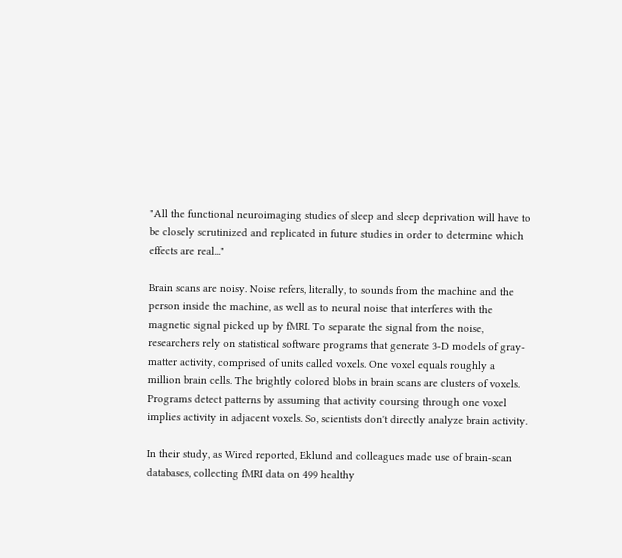"All the functional neuroimaging studies of sleep and sleep deprivation will have to be closely scrutinized and replicated in future studies in order to determine which effects are real..."

Brain scans are noisy. Noise refers, literally, to sounds from the machine and the person inside the machine, as well as to neural noise that interferes with the magnetic signal picked up by fMRI. To separate the signal from the noise, researchers rely on statistical software programs that generate 3-D models of gray-matter activity, comprised of units called voxels. One voxel equals roughly a million brain cells. The brightly colored blobs in brain scans are clusters of voxels. Programs detect patterns by assuming that activity coursing through one voxel implies activity in adjacent voxels. So, scientists don't directly analyze brain activity.

In their study, as Wired reported, Eklund and colleagues made use of brain-scan databases, collecting fMRI data on 499 healthy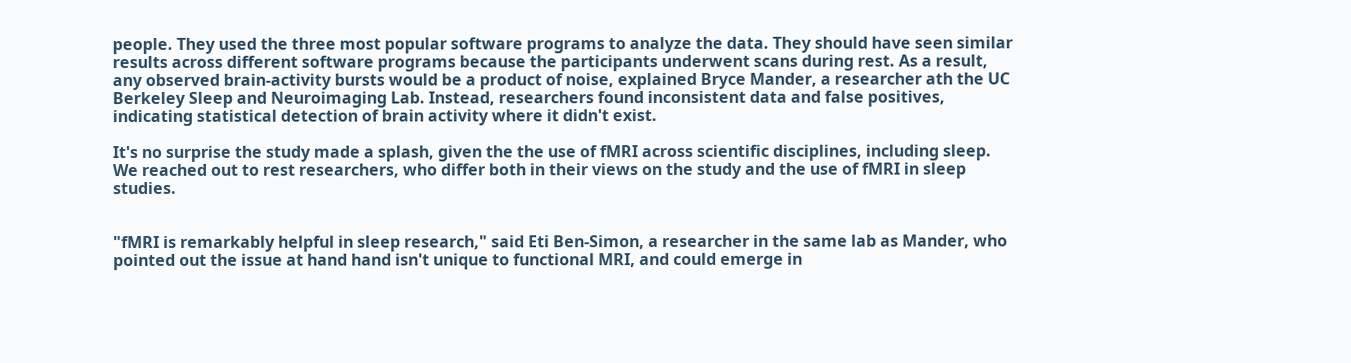people. They used the three most popular software programs to analyze the data. They should have seen similar results across different software programs because the participants underwent scans during rest. As a result, any observed brain-activity bursts would be a product of noise, explained Bryce Mander, a researcher ath the UC Berkeley Sleep and Neuroimaging Lab. Instead, researchers found inconsistent data and false positives, indicating statistical detection of brain activity where it didn't exist.

It's no surprise the study made a splash, given the the use of fMRI across scientific disciplines, including sleep. We reached out to rest researchers, who differ both in their views on the study and the use of fMRI in sleep studies.


"fMRI is remarkably helpful in sleep research," said Eti Ben-Simon, a researcher in the same lab as Mander, who pointed out the issue at hand hand isn't unique to functional MRI, and could emerge in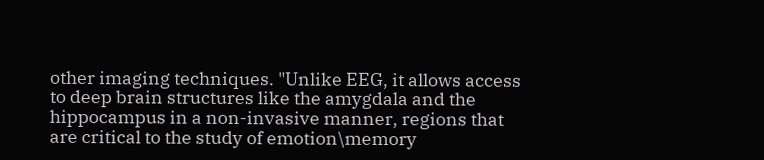other imaging techniques. "Unlike EEG, it allows access to deep brain structures like the amygdala and the hippocampus in a non-invasive manner, regions that are critical to the study of emotion\memory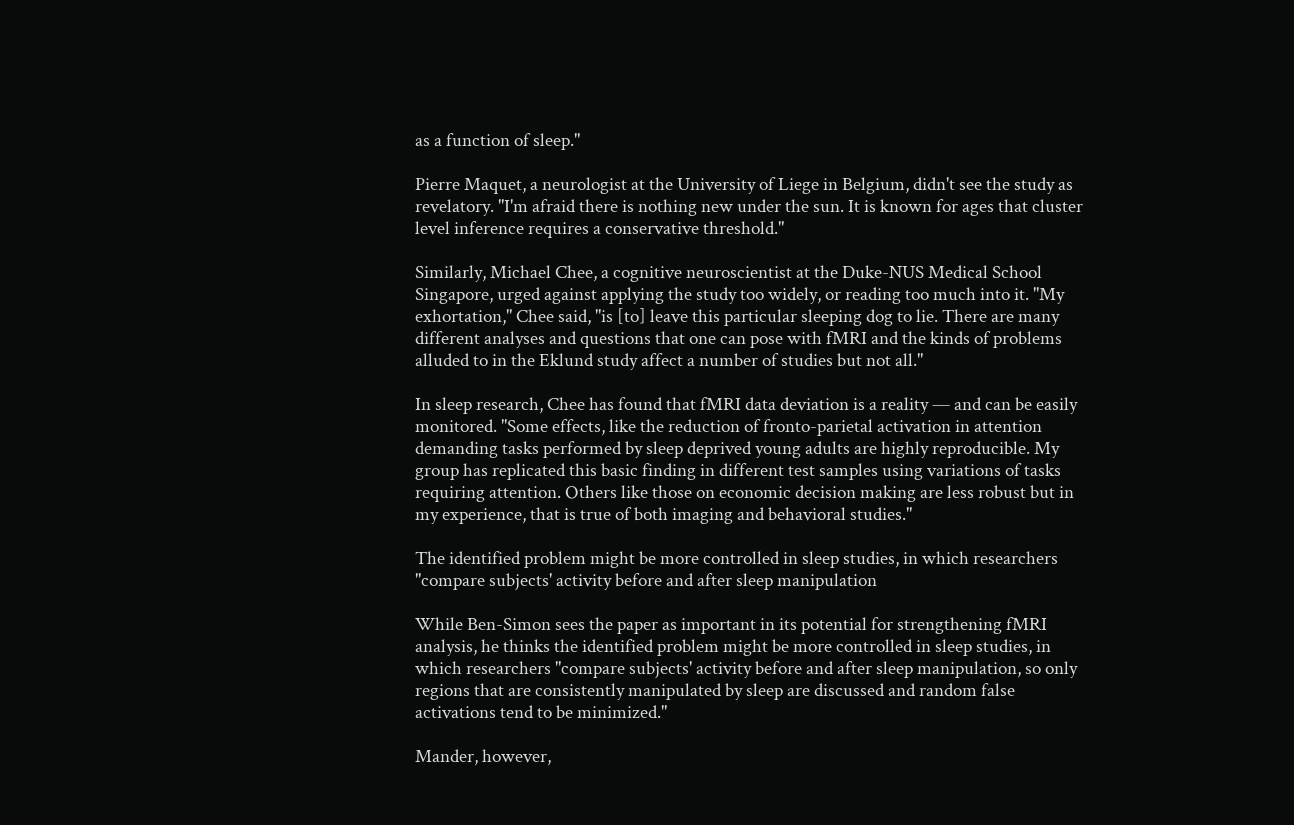as a function of sleep."

Pierre Maquet, a neurologist at the University of Liege in Belgium, didn't see the study as revelatory. "I'm afraid there is nothing new under the sun. It is known for ages that cluster level inference requires a conservative threshold."

Similarly, Michael Chee, a cognitive neuroscientist at the Duke-NUS Medical School Singapore, urged against applying the study too widely, or reading too much into it. "My exhortation," Chee said, "is [to] leave this particular sleeping dog to lie. There are many different analyses and questions that one can pose with fMRI and the kinds of problems alluded to in the Eklund study affect a number of studies but not all."

In sleep research, Chee has found that fMRI data deviation is a reality — and can be easily monitored. "Some effects, like the reduction of fronto-parietal activation in attention demanding tasks performed by sleep deprived young adults are highly reproducible. My group has replicated this basic finding in different test samples using variations of tasks requiring attention. Others like those on economic decision making are less robust but in my experience, that is true of both imaging and behavioral studies."

The identified problem might be more controlled in sleep studies, in which researchers "compare subjects' activity before and after sleep manipulation

While Ben-Simon sees the paper as important in its potential for strengthening fMRI analysis, he thinks the identified problem might be more controlled in sleep studies, in which researchers "compare subjects' activity before and after sleep manipulation, so only regions that are consistently manipulated by sleep are discussed and random false activations tend to be minimized."

Mander, however,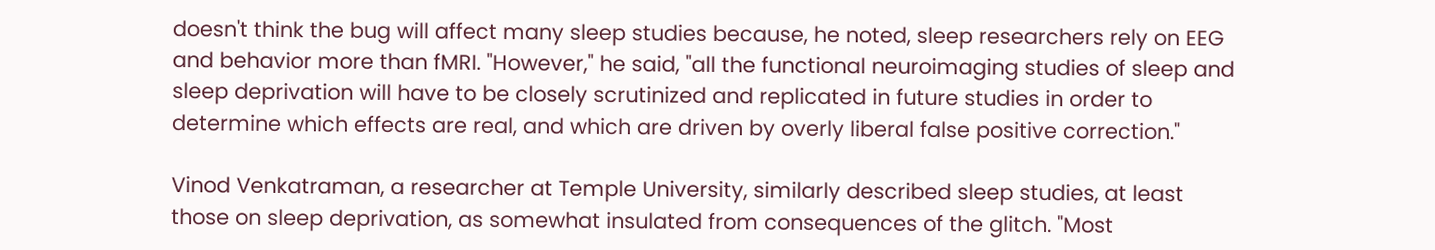doesn't think the bug will affect many sleep studies because, he noted, sleep researchers rely on EEG and behavior more than fMRI. "However," he said, "all the functional neuroimaging studies of sleep and sleep deprivation will have to be closely scrutinized and replicated in future studies in order to determine which effects are real, and which are driven by overly liberal false positive correction."

Vinod Venkatraman, a researcher at Temple University, similarly described sleep studies, at least those on sleep deprivation, as somewhat insulated from consequences of the glitch. "Most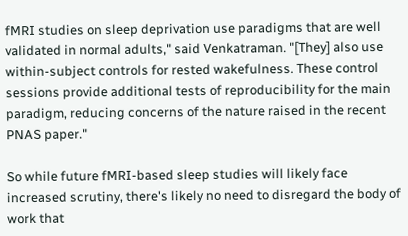fMRI studies on sleep deprivation use paradigms that are well validated in normal adults," said Venkatraman. "[They] also use within-subject controls for rested wakefulness. These control sessions provide additional tests of reproducibility for the main paradigm, reducing concerns of the nature raised in the recent PNAS paper."

So while future fMRI-based sleep studies will likely face increased scrutiny, there's likely no need to disregard the body of work that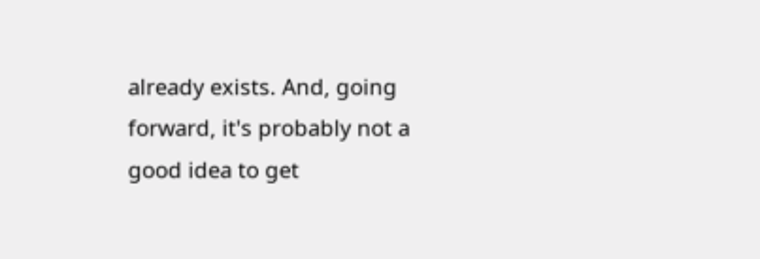already exists. And, going forward, it's probably not a good idea to get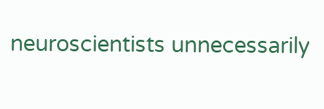neuroscientists unnecessarily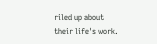riled up about their life's work.